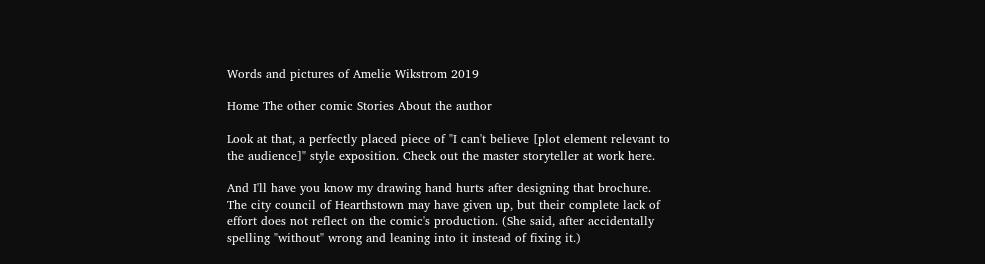Words and pictures of Amelie Wikstrom 2019

Home The other comic Stories About the author

Look at that, a perfectly placed piece of "I can't believe [plot element relevant to the audience]" style exposition. Check out the master storyteller at work here.

And I'll have you know my drawing hand hurts after designing that brochure. The city council of Hearthstown may have given up, but their complete lack of effort does not reflect on the comic's production. (She said, after accidentally spelling "without" wrong and leaning into it instead of fixing it.)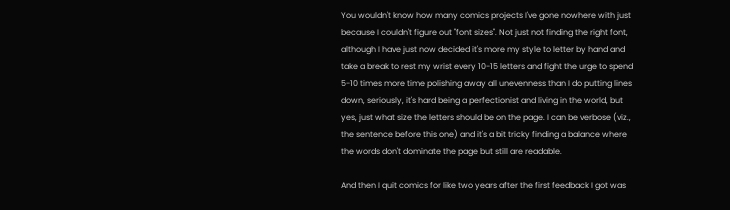You wouldn't know how many comics projects I've gone nowhere with just because I couldn't figure out "font sizes". Not just not finding the right font, although I have just now decided it's more my style to letter by hand and take a break to rest my wrist every 10-15 letters and fight the urge to spend 5-10 times more time polishing away all unevenness than I do putting lines down, seriously, it's hard being a perfectionist and living in the world, but yes, just what size the letters should be on the page. I can be verbose (viz., the sentence before this one) and it's a bit tricky finding a balance where the words don't dominate the page but still are readable.

And then I quit comics for like two years after the first feedback I got was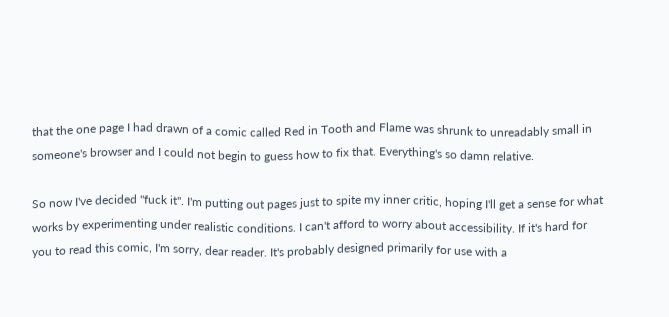that the one page I had drawn of a comic called Red in Tooth and Flame was shrunk to unreadably small in someone's browser and I could not begin to guess how to fix that. Everything's so damn relative.

So now I've decided "fuck it". I'm putting out pages just to spite my inner critic, hoping I'll get a sense for what works by experimenting under realistic conditions. I can't afford to worry about accessibility. If it's hard for you to read this comic, I'm sorry, dear reader. It's probably designed primarily for use with a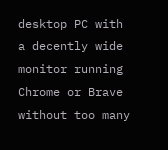desktop PC with a decently wide monitor running Chrome or Brave without too many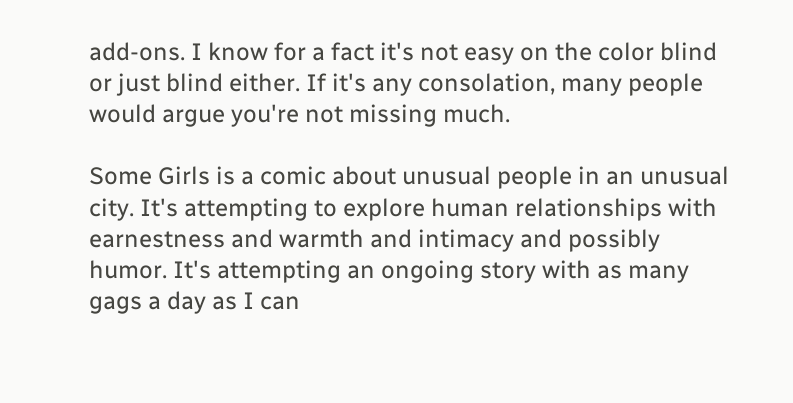add-ons. I know for a fact it's not easy on the color blind or just blind either. If it's any consolation, many people would argue you're not missing much.

Some Girls is a comic about unusual people in an unusual city. It's attempting to explore human relationships with earnestness and warmth and intimacy and possibly humor. It's attempting an ongoing story with as many gags a day as I can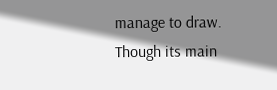manage to draw. Though its main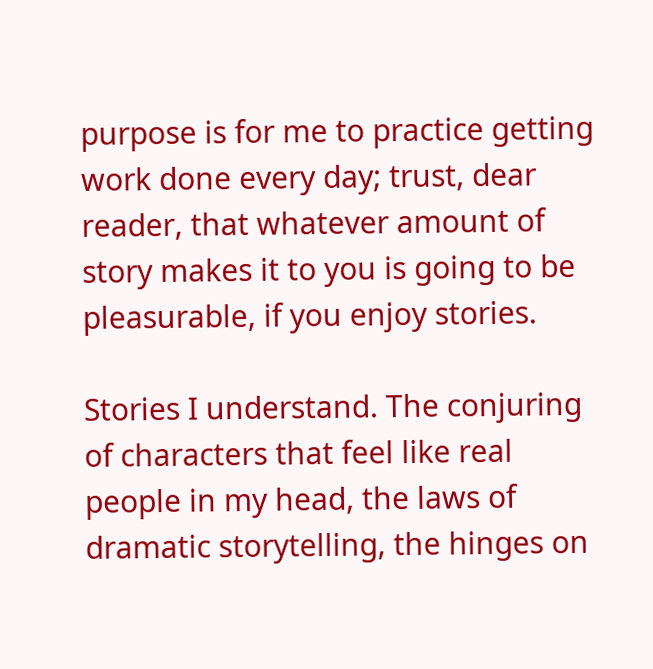purpose is for me to practice getting work done every day; trust, dear reader, that whatever amount of story makes it to you is going to be pleasurable, if you enjoy stories.

Stories I understand. The conjuring of characters that feel like real people in my head, the laws of dramatic storytelling, the hinges on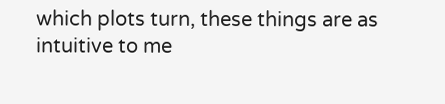which plots turn, these things are as intuitive to me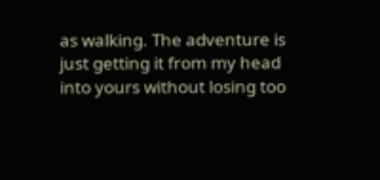as walking. The adventure is just getting it from my head into yours without losing too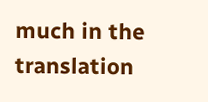much in the translation